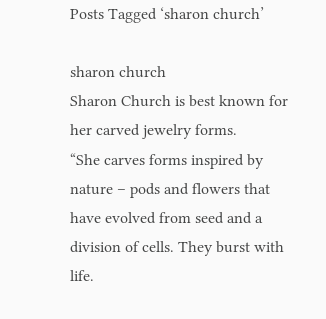Posts Tagged ‘sharon church’

sharon church
Sharon Church is best known for her carved jewelry forms.
“She carves forms inspired by nature – pods and flowers that have evolved from seed and a division of cells. They burst with life.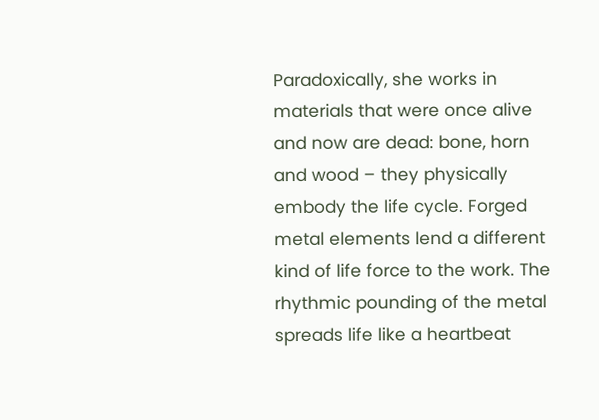Paradoxically, she works in materials that were once alive and now are dead: bone, horn and wood – they physically embody the life cycle. Forged metal elements lend a different kind of life force to the work. The rhythmic pounding of the metal spreads life like a heartbeat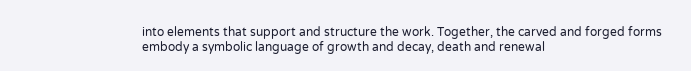into elements that support and structure the work. Together, the carved and forged forms embody a symbolic language of growth and decay, death and renewal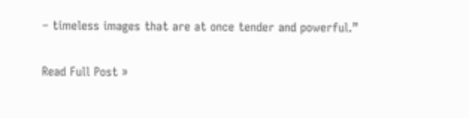– timeless images that are at once tender and powerful.”

Read Full Post »